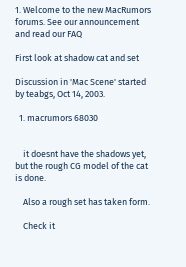1. Welcome to the new MacRumors forums. See our announcement and read our FAQ

First look at shadow cat and set

Discussion in 'Mac Scene' started by teabgs, Oct 14, 2003.

  1. macrumors 68030


    it doesnt have the shadows yet, but the rough CG model of the cat is done.

    Also a rough set has taken form.

    Check it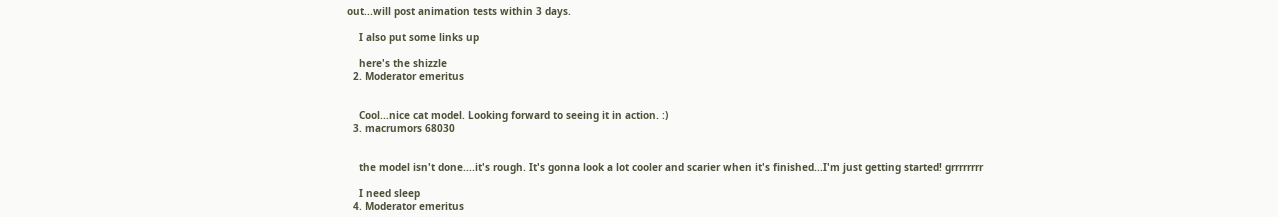out...will post animation tests within 3 days.

    I also put some links up

    here's the shizzle
  2. Moderator emeritus


    Cool...nice cat model. Looking forward to seeing it in action. :)
  3. macrumors 68030


    the model isn't done....it's rough. It's gonna look a lot cooler and scarier when it's finished...I'm just getting started! grrrrrrrr

    I need sleep
  4. Moderator emeritus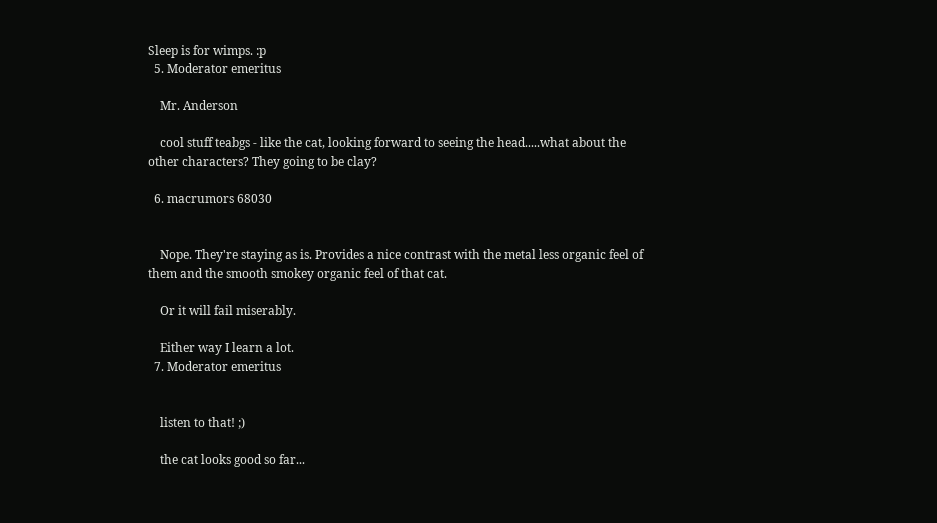Sleep is for wimps. :p
  5. Moderator emeritus

    Mr. Anderson

    cool stuff teabgs - like the cat, looking forward to seeing the head.....what about the other characters? They going to be clay?

  6. macrumors 68030


    Nope. They're staying as is. Provides a nice contrast with the metal less organic feel of them and the smooth smokey organic feel of that cat.

    Or it will fail miserably.

    Either way I learn a lot.
  7. Moderator emeritus


    listen to that! ;)

    the cat looks good so far...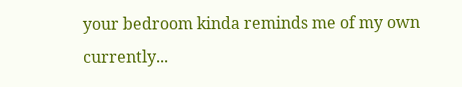your bedroom kinda reminds me of my own currently...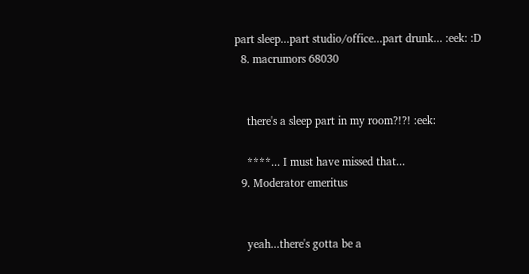part sleep...part studio/office...part drunk... :eek: :D
  8. macrumors 68030


    there's a sleep part in my room?!?! :eek:

    ****... I must have missed that...
  9. Moderator emeritus


    yeah...there's gotta be a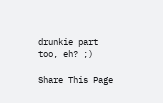drunkie part too, eh? ;)

Share This Page